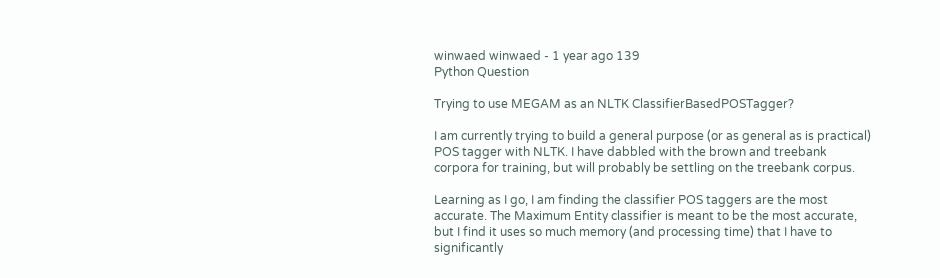winwaed winwaed - 1 year ago 139
Python Question

Trying to use MEGAM as an NLTK ClassifierBasedPOSTagger?

I am currently trying to build a general purpose (or as general as is practical) POS tagger with NLTK. I have dabbled with the brown and treebank corpora for training, but will probably be settling on the treebank corpus.

Learning as I go, I am finding the classifier POS taggers are the most accurate. The Maximum Entity classifier is meant to be the most accurate, but I find it uses so much memory (and processing time) that I have to significantly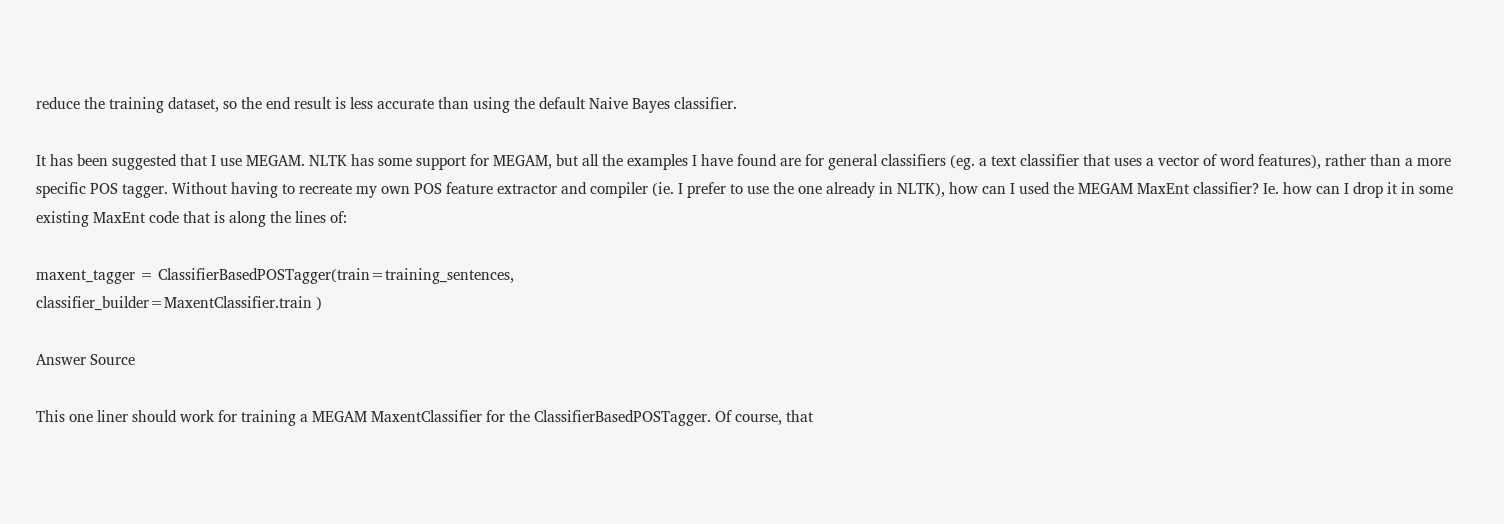reduce the training dataset, so the end result is less accurate than using the default Naive Bayes classifier.

It has been suggested that I use MEGAM. NLTK has some support for MEGAM, but all the examples I have found are for general classifiers (eg. a text classifier that uses a vector of word features), rather than a more specific POS tagger. Without having to recreate my own POS feature extractor and compiler (ie. I prefer to use the one already in NLTK), how can I used the MEGAM MaxEnt classifier? Ie. how can I drop it in some existing MaxEnt code that is along the lines of:

maxent_tagger = ClassifierBasedPOSTagger(train=training_sentences,
classifier_builder=MaxentClassifier.train )

Answer Source

This one liner should work for training a MEGAM MaxentClassifier for the ClassifierBasedPOSTagger. Of course, that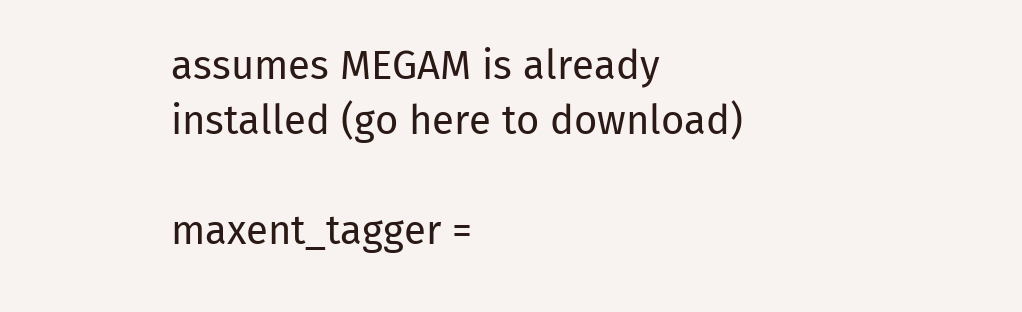assumes MEGAM is already installed (go here to download)

maxent_tagger =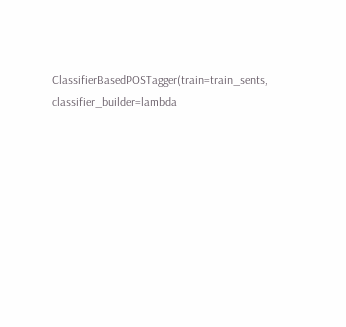ClassifierBasedPOSTagger(train=train_sents, classifier_builder=lambda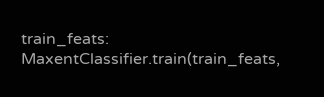train_feats: MaxentClassifier.train(train_feats,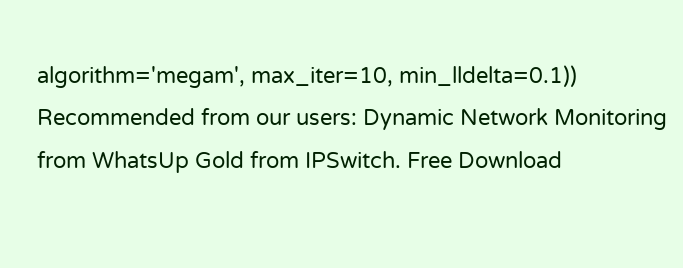algorithm='megam', max_iter=10, min_lldelta=0.1))
Recommended from our users: Dynamic Network Monitoring from WhatsUp Gold from IPSwitch. Free Download